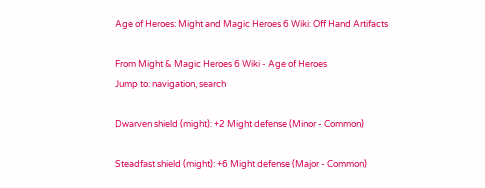Age of Heroes: Might and Magic Heroes 6 Wiki: Off Hand Artifacts

From Might & Magic Heroes 6 Wiki - Age of Heroes
Jump to: navigation, search

Dwarven shield (might): +2 Might defense (Minor - Common)

Steadfast shield (might): +6 Might defense (Major - Common)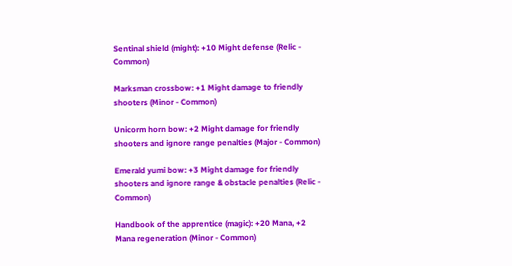Sentinal shield (might): +10 Might defense (Relic - Common)

Marksman crossbow: +1 Might damage to friendly shooters (Minor - Common)

Unicorm horn bow: +2 Might damage for friendly shooters and ignore range penalties (Major - Common)

Emerald yumi bow: +3 Might damage for friendly shooters and ignore range & obstacle penalties (Relic - Common)

Handbook of the apprentice (magic): +20 Mana, +2 Mana regeneration (Minor - Common)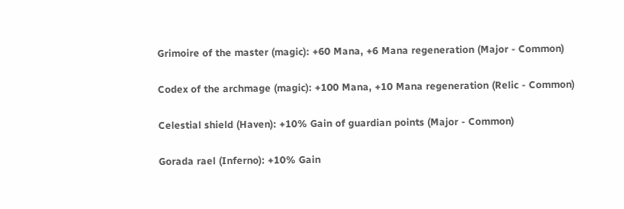Grimoire of the master (magic): +60 Mana, +6 Mana regeneration (Major - Common)

Codex of the archmage (magic): +100 Mana, +10 Mana regeneration (Relic - Common)

Celestial shield (Haven): +10% Gain of guardian points (Major - Common)

Gorada rael (Inferno): +10% Gain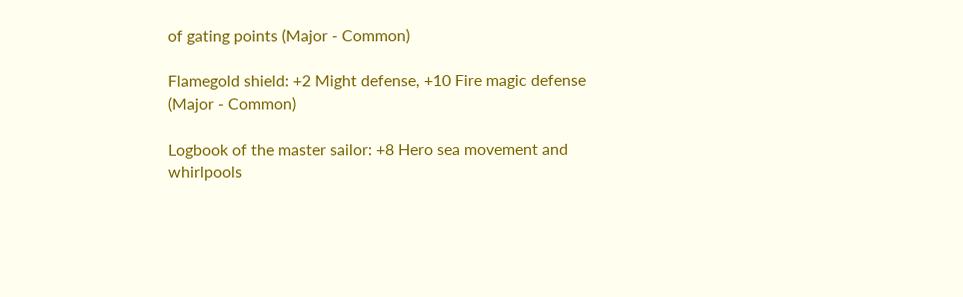of gating points (Major - Common)

Flamegold shield: +2 Might defense, +10 Fire magic defense (Major - Common)

Logbook of the master sailor: +8 Hero sea movement and whirlpools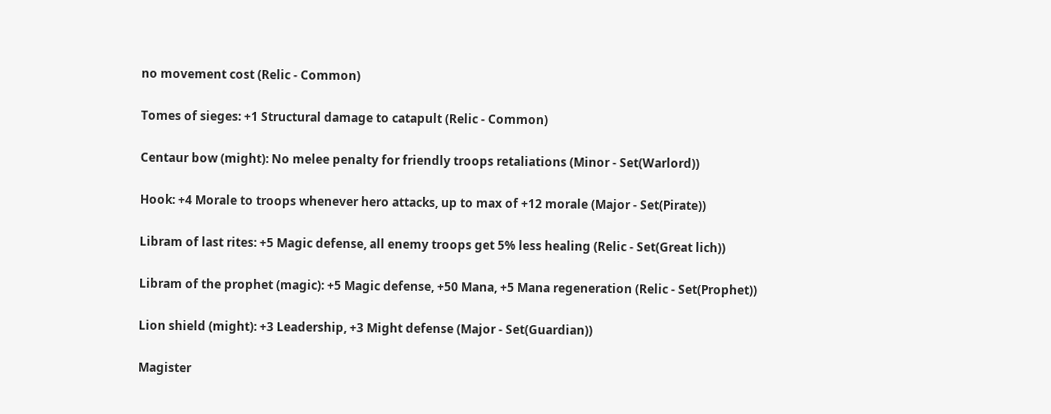no movement cost (Relic - Common)

Tomes of sieges: +1 Structural damage to catapult (Relic - Common)

Centaur bow (might): No melee penalty for friendly troops retaliations (Minor - Set(Warlord))

Hook: +4 Morale to troops whenever hero attacks, up to max of +12 morale (Major - Set(Pirate))

Libram of last rites: +5 Magic defense, all enemy troops get 5% less healing (Relic - Set(Great lich))

Libram of the prophet (magic): +5 Magic defense, +50 Mana, +5 Mana regeneration (Relic - Set(Prophet))

Lion shield (might): +3 Leadership, +3 Might defense (Major - Set(Guardian))

Magister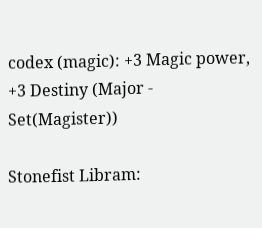codex (magic): +3 Magic power, +3 Destiny (Major - Set(Magister))

Stonefist Libram: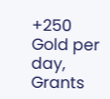+250 Gold per day, Grants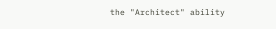the "Architect" ability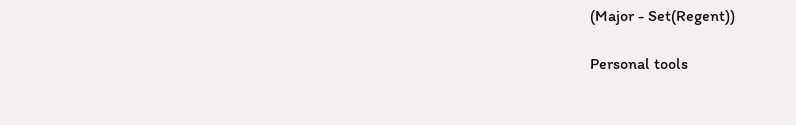(Major - Set(Regent))

Personal tools